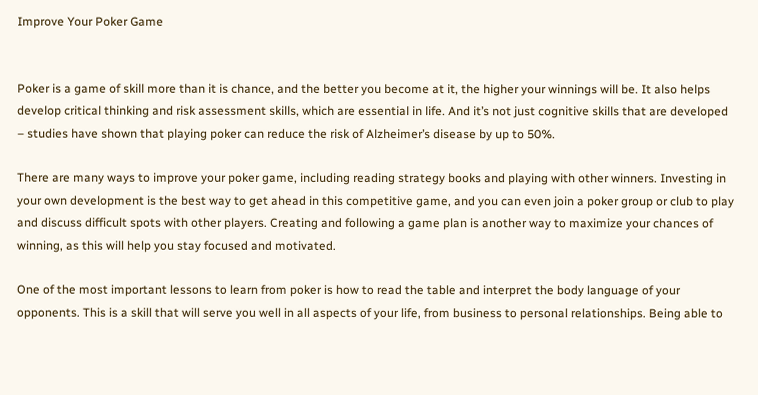Improve Your Poker Game


Poker is a game of skill more than it is chance, and the better you become at it, the higher your winnings will be. It also helps develop critical thinking and risk assessment skills, which are essential in life. And it’s not just cognitive skills that are developed – studies have shown that playing poker can reduce the risk of Alzheimer’s disease by up to 50%.

There are many ways to improve your poker game, including reading strategy books and playing with other winners. Investing in your own development is the best way to get ahead in this competitive game, and you can even join a poker group or club to play and discuss difficult spots with other players. Creating and following a game plan is another way to maximize your chances of winning, as this will help you stay focused and motivated.

One of the most important lessons to learn from poker is how to read the table and interpret the body language of your opponents. This is a skill that will serve you well in all aspects of your life, from business to personal relationships. Being able to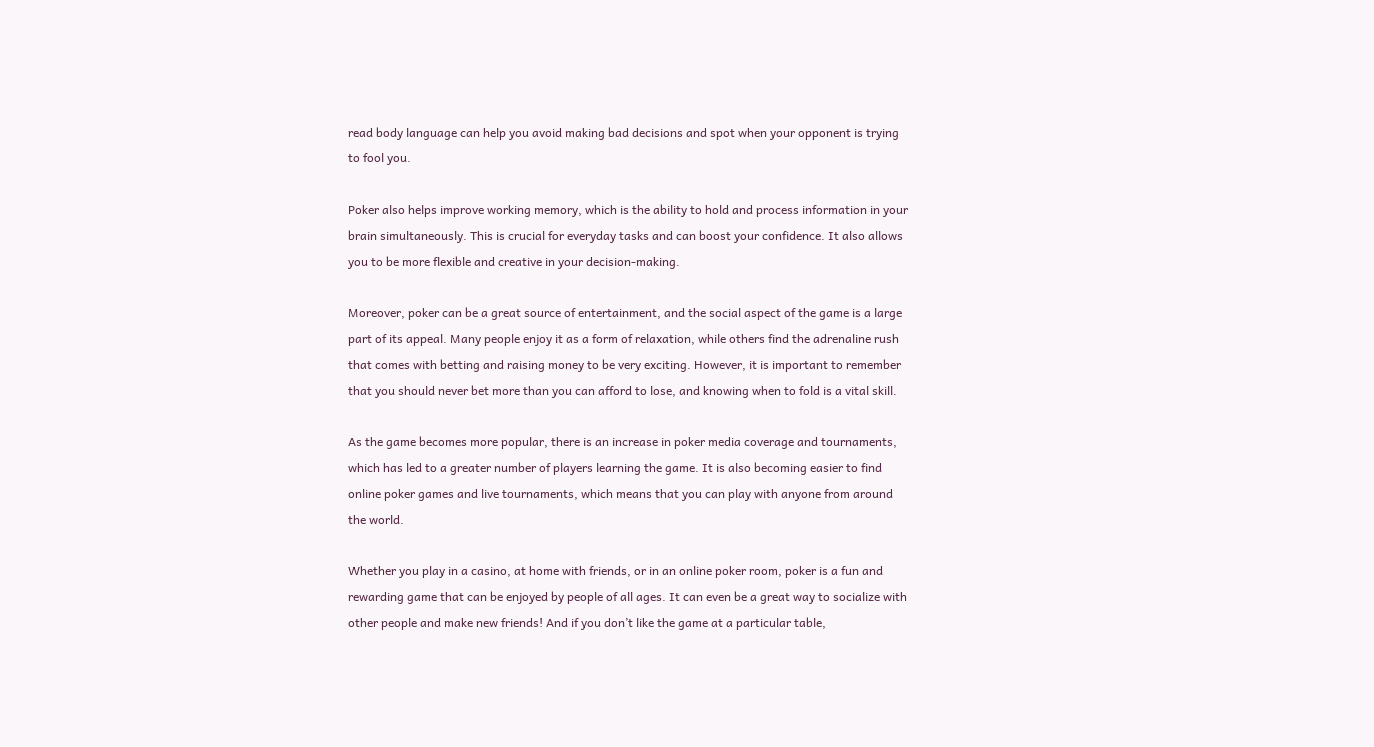read body language can help you avoid making bad decisions and spot when your opponent is trying to fool you.

Poker also helps improve working memory, which is the ability to hold and process information in your brain simultaneously. This is crucial for everyday tasks and can boost your confidence. It also allows you to be more flexible and creative in your decision-making.

Moreover, poker can be a great source of entertainment, and the social aspect of the game is a large part of its appeal. Many people enjoy it as a form of relaxation, while others find the adrenaline rush that comes with betting and raising money to be very exciting. However, it is important to remember that you should never bet more than you can afford to lose, and knowing when to fold is a vital skill.

As the game becomes more popular, there is an increase in poker media coverage and tournaments, which has led to a greater number of players learning the game. It is also becoming easier to find online poker games and live tournaments, which means that you can play with anyone from around the world.

Whether you play in a casino, at home with friends, or in an online poker room, poker is a fun and rewarding game that can be enjoyed by people of all ages. It can even be a great way to socialize with other people and make new friends! And if you don’t like the game at a particular table,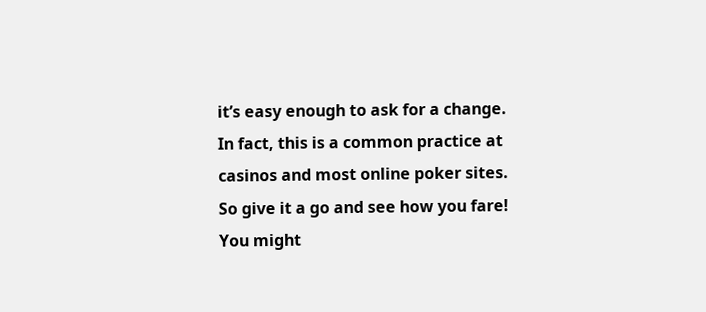it’s easy enough to ask for a change. In fact, this is a common practice at casinos and most online poker sites. So give it a go and see how you fare! You might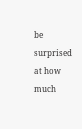be surprised at how much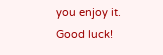you enjoy it. Good luck!